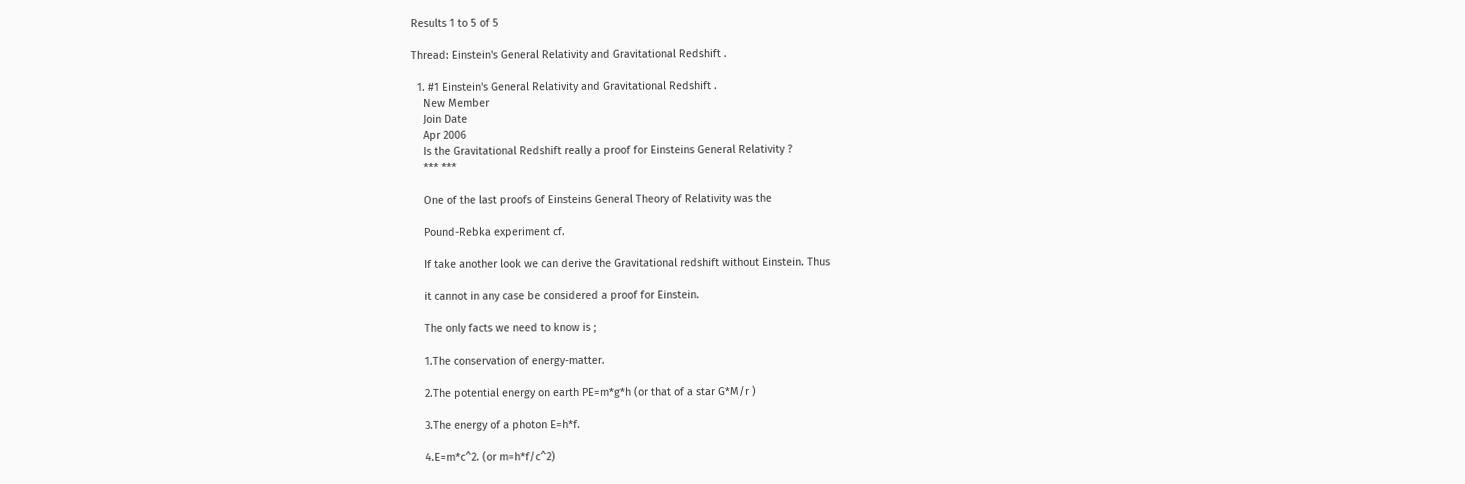Results 1 to 5 of 5

Thread: Einstein's General Relativity and Gravitational Redshift .

  1. #1 Einstein's General Relativity and Gravitational Redshift .
    New Member
    Join Date
    Apr 2006
    Is the Gravitational Redshift really a proof for Einsteins General Relativity ?
    *** ***

    One of the last proofs of Einsteins General Theory of Relativity was the

    Pound-Rebka experiment cf.

    If take another look we can derive the Gravitational redshift without Einstein. Thus

    it cannot in any case be considered a proof for Einstein.

    The only facts we need to know is ;

    1.The conservation of energy-matter.

    2.The potential energy on earth PE=m*g*h (or that of a star G*M/r )

    3.The energy of a photon E=h*f.

    4.E=m*c^2. (or m=h*f/c^2)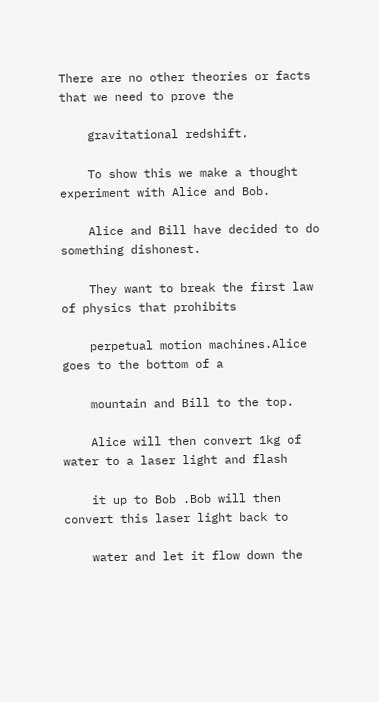There are no other theories or facts that we need to prove the

    gravitational redshift.

    To show this we make a thought experiment with Alice and Bob.

    Alice and Bill have decided to do something dishonest.

    They want to break the first law of physics that prohibits

    perpetual motion machines.Alice goes to the bottom of a

    mountain and Bill to the top.

    Alice will then convert 1kg of water to a laser light and flash

    it up to Bob .Bob will then convert this laser light back to

    water and let it flow down the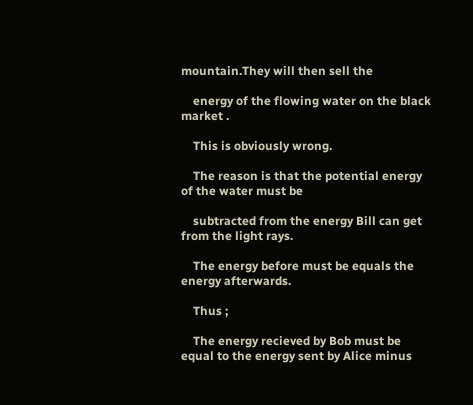mountain.They will then sell the

    energy of the flowing water on the black market .

    This is obviously wrong.

    The reason is that the potential energy of the water must be

    subtracted from the energy Bill can get from the light rays.

    The energy before must be equals the energy afterwards.

    Thus ;

    The energy recieved by Bob must be equal to the energy sent by Alice minus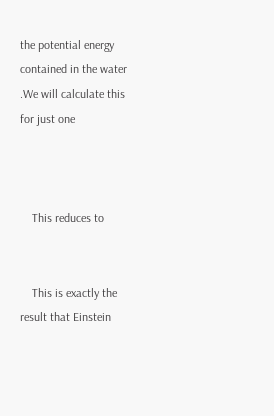the potential energy contained in the water .We will calculate this for just one



    This reduces to


    This is exactly the result that Einstein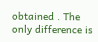obtained . The only difference is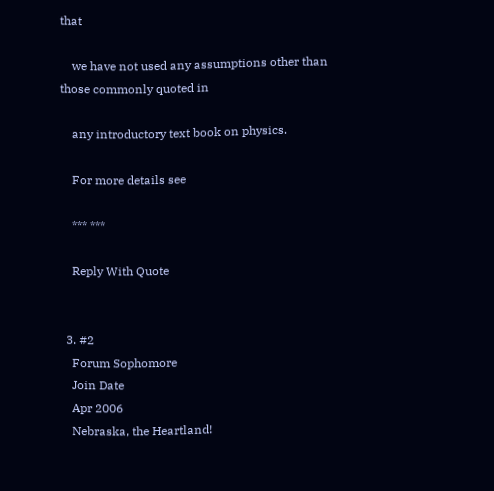that

    we have not used any assumptions other than those commonly quoted in

    any introductory text book on physics.

    For more details see

    *** ***

    Reply With Quote


  3. #2
    Forum Sophomore
    Join Date
    Apr 2006
    Nebraska, the Heartland!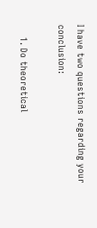I have two questions regarding your conclusion:

    1. Do theoretical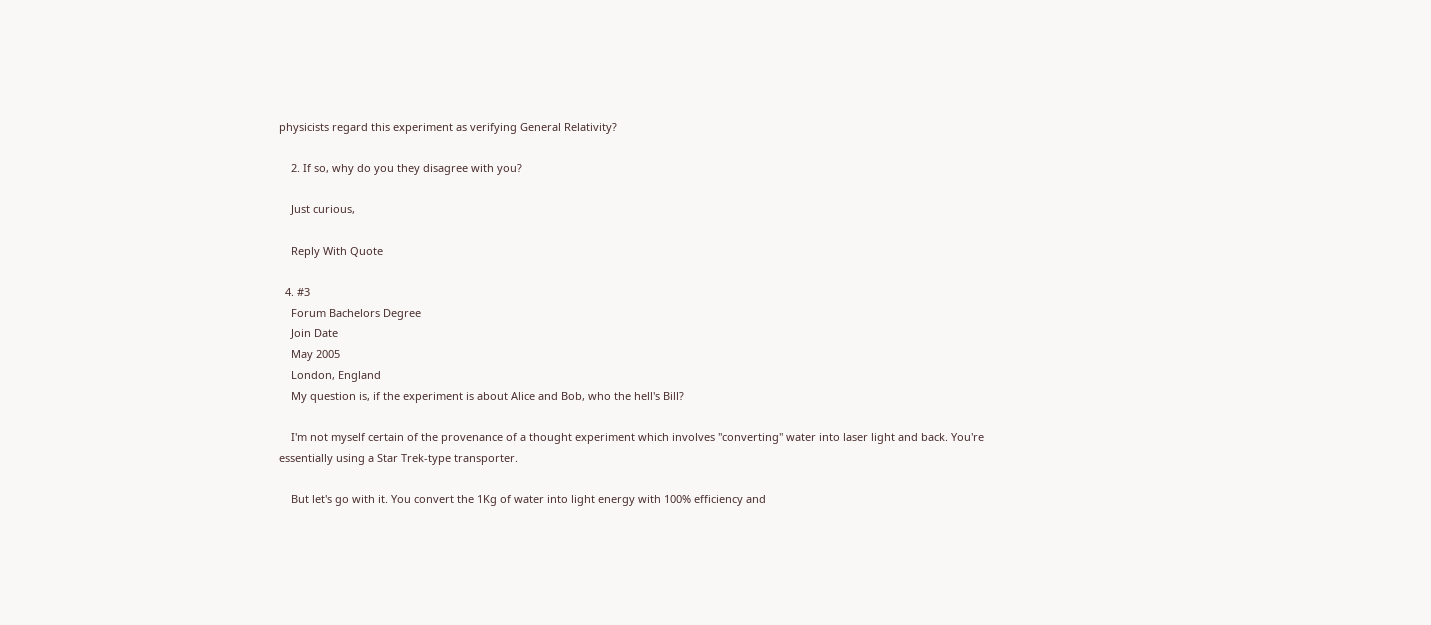physicists regard this experiment as verifying General Relativity?

    2. If so, why do you they disagree with you?

    Just curious,

    Reply With Quote

  4. #3
    Forum Bachelors Degree
    Join Date
    May 2005
    London, England
    My question is, if the experiment is about Alice and Bob, who the hell's Bill?

    I'm not myself certain of the provenance of a thought experiment which involves "converting" water into laser light and back. You're essentially using a Star Trek-type transporter.

    But let's go with it. You convert the 1Kg of water into light energy with 100% efficiency and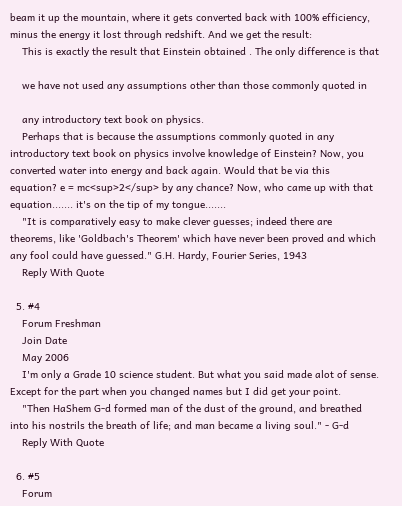beam it up the mountain, where it gets converted back with 100% efficiency, minus the energy it lost through redshift. And we get the result:
    This is exactly the result that Einstein obtained . The only difference is that

    we have not used any assumptions other than those commonly quoted in

    any introductory text book on physics.
    Perhaps that is because the assumptions commonly quoted in any introductory text book on physics involve knowledge of Einstein? Now, you converted water into energy and back again. Would that be via this equation? e = mc<sup>2</sup> by any chance? Now, who came up with that equation....... it's on the tip of my tongue.......
    "It is comparatively easy to make clever guesses; indeed there are theorems, like 'Goldbach's Theorem' which have never been proved and which any fool could have guessed." G.H. Hardy, Fourier Series, 1943
    Reply With Quote

  5. #4
    Forum Freshman
    Join Date
    May 2006
    I'm only a Grade 10 science student. But what you said made alot of sense. Except for the part when you changed names but I did get your point.
    "Then HaShem G-d formed man of the dust of the ground, and breathed into his nostrils the breath of life; and man became a living soul." - G-d
    Reply With Quote

  6. #5
    Forum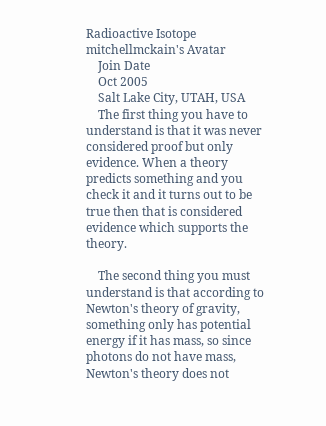Radioactive Isotope mitchellmckain's Avatar
    Join Date
    Oct 2005
    Salt Lake City, UTAH, USA
    The first thing you have to understand is that it was never considered proof but only evidence. When a theory predicts something and you check it and it turns out to be true then that is considered evidence which supports the theory.

    The second thing you must understand is that according to Newton's theory of gravity, something only has potential energy if it has mass, so since photons do not have mass, Newton's theory does not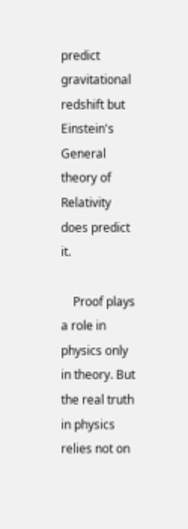predict gravitational redshift but Einstein's General theory of Relativity does predict it.

    Proof plays a role in physics only in theory. But the real truth in physics relies not on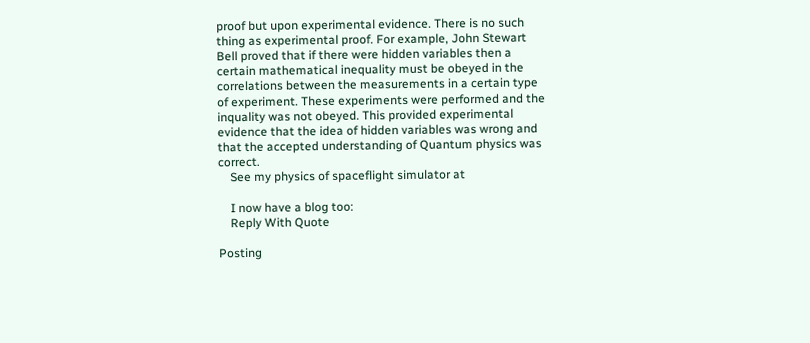proof but upon experimental evidence. There is no such thing as experimental proof. For example, John Stewart Bell proved that if there were hidden variables then a certain mathematical inequality must be obeyed in the correlations between the measurements in a certain type of experiment. These experiments were performed and the inquality was not obeyed. This provided experimental evidence that the idea of hidden variables was wrong and that the accepted understanding of Quantum physics was correct.
    See my physics of spaceflight simulator at

    I now have a blog too:
    Reply With Quote

Posting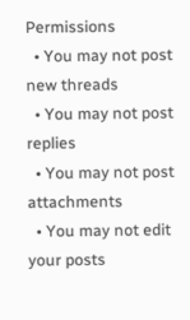Permissions
  • You may not post new threads
  • You may not post replies
  • You may not post attachments
  • You may not edit your posts